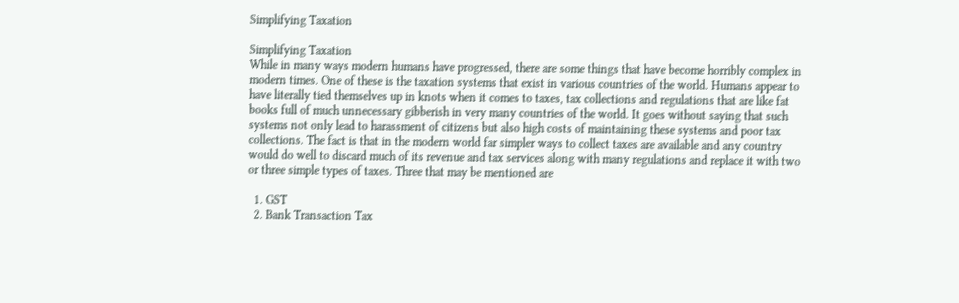Simplifying Taxation

Simplifying Taxation
While in many ways modern humans have progressed, there are some things that have become horribly complex in modern times. One of these is the taxation systems that exist in various countries of the world. Humans appear to have literally tied themselves up in knots when it comes to taxes, tax collections and regulations that are like fat books full of much unnecessary gibberish in very many countries of the world. It goes without saying that such systems not only lead to harassment of citizens but also high costs of maintaining these systems and poor tax collections. The fact is that in the modern world far simpler ways to collect taxes are available and any country would do well to discard much of its revenue and tax services along with many regulations and replace it with two or three simple types of taxes. Three that may be mentioned are

  1. GST
  2. Bank Transaction Tax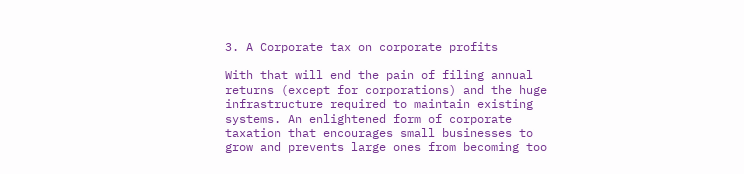3. A Corporate tax on corporate profits

With that will end the pain of filing annual returns (except for corporations) and the huge infrastructure required to maintain existing systems. An enlightened form of corporate taxation that encourages small businesses to grow and prevents large ones from becoming too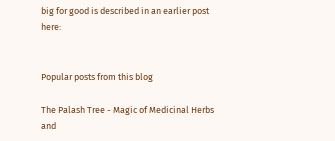big for good is described in an earlier post here:


Popular posts from this blog

The Palash Tree - Magic of Medicinal Herbs and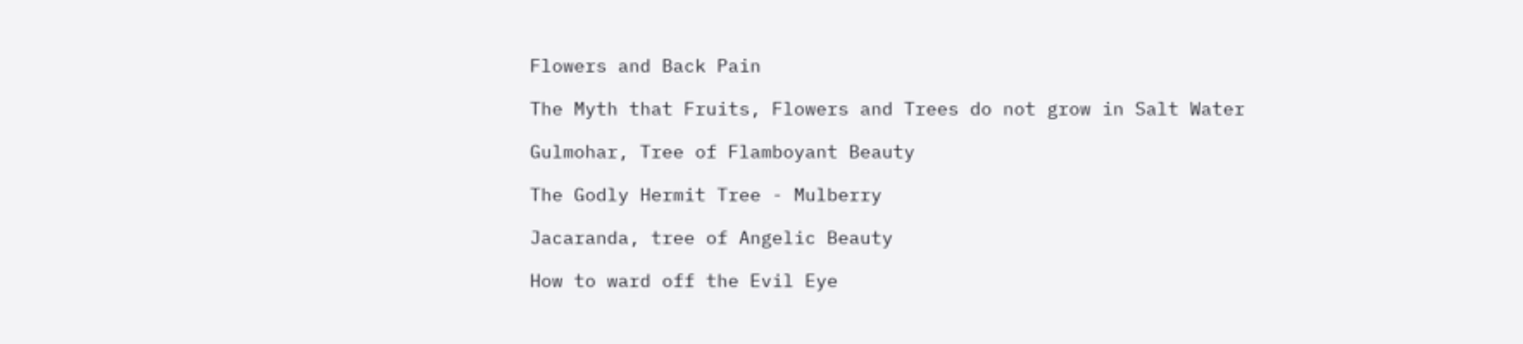Flowers and Back Pain

The Myth that Fruits, Flowers and Trees do not grow in Salt Water

Gulmohar, Tree of Flamboyant Beauty

The Godly Hermit Tree - Mulberry

Jacaranda, tree of Angelic Beauty

How to ward off the Evil Eye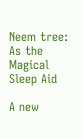Neem tree: As the Magical Sleep Aid

A new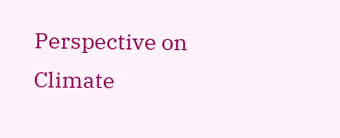Perspective on Climate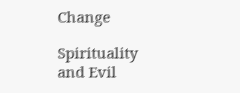Change

Spirituality and Evil